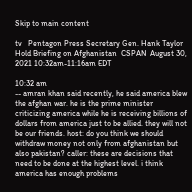Skip to main content

tv   Pentagon Press Secretary Gen. Hank Taylor Hold Briefing on Afghanistan  CSPAN  August 30, 2021 10:32am-11:16am EDT

10:32 am
-- amran khan said recently, he said america blew the afghan war. he is the prime minister criticizing america while he is receiving billions of dollars from america just to be allied. they will not be our friends. host: do you think we should withdraw money not only from afghanistan but also pakistan? caller: these are decisions that need to be done at the highest level. i think america has enough problems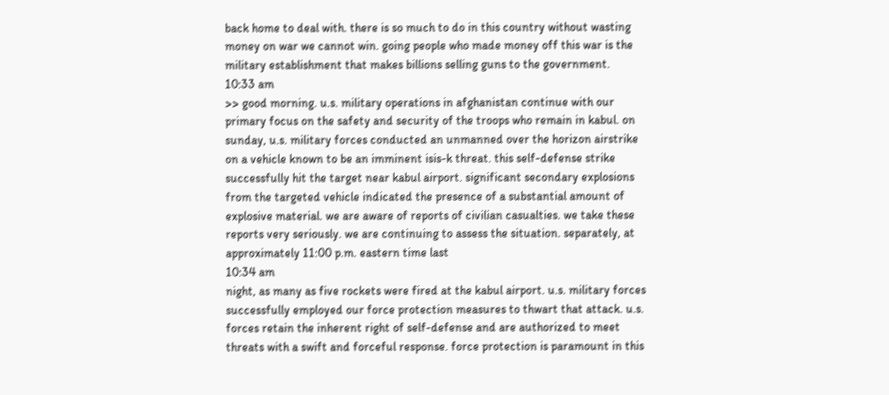back home to deal with. there is so much to do in this country without wasting money on war we cannot win. going people who made money off this war is the military establishment that makes billions selling guns to the government.
10:33 am
>> good morning. u.s. military operations in afghanistan continue with our primary focus on the safety and security of the troops who remain in kabul. on sunday, u.s. military forces conducted an unmanned over the horizon airstrike on a vehicle known to be an imminent isis-k threat. this self-defense strike successfully hit the target near kabul airport. significant secondary explosions from the targeted vehicle indicated the presence of a substantial amount of explosive material. we are aware of reports of civilian casualties. we take these reports very seriously. we are continuing to assess the situation. separately, at approximately 11:00 p.m. eastern time last
10:34 am
night, as many as five rockets were fired at the kabul airport. u.s. military forces successfully employed our force protection measures to thwart that attack. u.s. forces retain the inherent right of self-defense and are authorized to meet threats with a swift and forceful response. force protection is paramount in this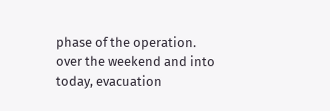phase of the operation. over the weekend and into today, evacuation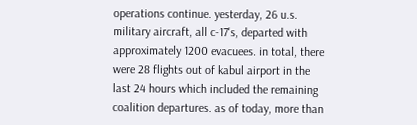operations continue. yesterday, 26 u.s. military aircraft, all c-17's, departed with approximately 1200 evacuees. in total, there were 28 flights out of kabul airport in the last 24 hours which included the remaining coalition departures. as of today, more than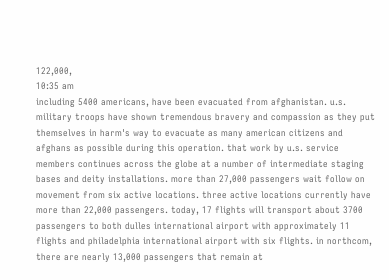122,000,
10:35 am
including 5400 americans, have been evacuated from afghanistan. u.s. military troops have shown tremendous bravery and compassion as they put themselves in harm's way to evacuate as many american citizens and afghans as possible during this operation. that work by u.s. service members continues across the globe at a number of intermediate staging bases and deity installations. more than 27,000 passengers wait follow on movement from six active locations. three active locations currently have more than 22,000 passengers. today, 17 flights will transport about 3700 passengers to both dulles international airport with approximately 11 flights and philadelphia international airport with six flights. in northcom, there are nearly 13,000 passengers that remain at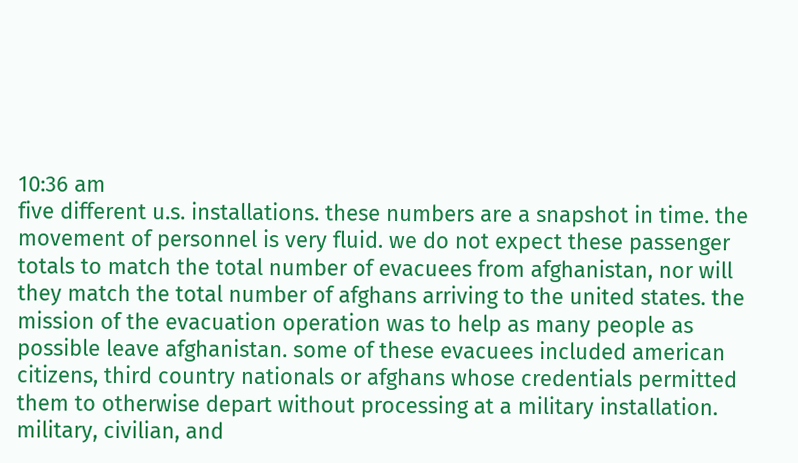10:36 am
five different u.s. installations. these numbers are a snapshot in time. the movement of personnel is very fluid. we do not expect these passenger totals to match the total number of evacuees from afghanistan, nor will they match the total number of afghans arriving to the united states. the mission of the evacuation operation was to help as many people as possible leave afghanistan. some of these evacuees included american citizens, third country nationals or afghans whose credentials permitted them to otherwise depart without processing at a military installation. military, civilian, and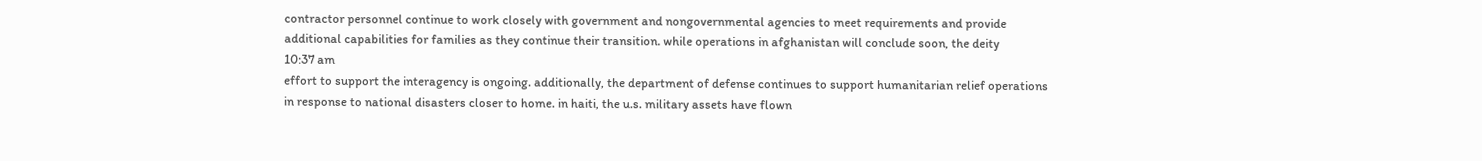contractor personnel continue to work closely with government and nongovernmental agencies to meet requirements and provide additional capabilities for families as they continue their transition. while operations in afghanistan will conclude soon, the deity
10:37 am
effort to support the interagency is ongoing. additionally, the department of defense continues to support humanitarian relief operations in response to national disasters closer to home. in haiti, the u.s. military assets have flown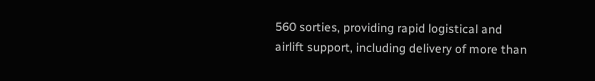560 sorties, providing rapid logistical and airlift support, including delivery of more than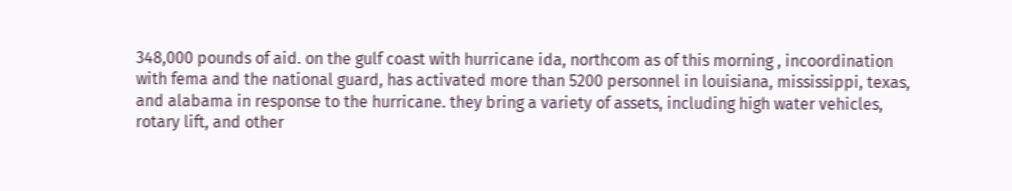348,000 pounds of aid. on the gulf coast with hurricane ida, northcom as of this morning , incoordination with fema and the national guard, has activated more than 5200 personnel in louisiana, mississippi, texas, and alabama in response to the hurricane. they bring a variety of assets, including high water vehicles, rotary lift, and other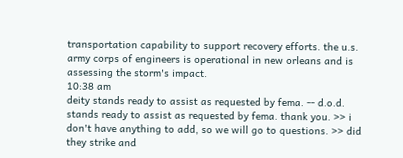transportation capability to support recovery efforts. the u.s. army corps of engineers is operational in new orleans and is assessing the storm's impact.
10:38 am
deity stands ready to assist as requested by fema. -- d.o.d. stands ready to assist as requested by fema. thank you. >> i don't have anything to add, so we will go to questions. >> did they strike and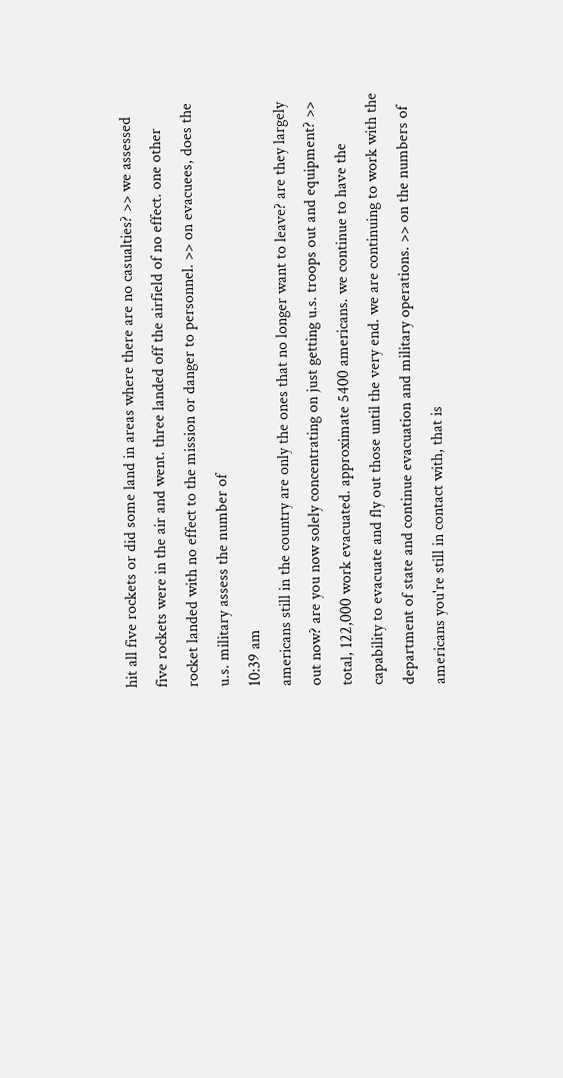hit all five rockets or did some land in areas where there are no casualties? >> we assessed five rockets were in the air and went. three landed off the airfield of no effect. one other rocket landed with no effect to the mission or danger to personnel. >> on evacuees, does the u.s. military assess the number of
10:39 am
americans still in the country are only the ones that no longer want to leave? are they largely out now? are you now solely concentrating on just getting u.s. troops out and equipment? >> total, 122,000 work evacuated. approximate 5400 americans. we continue to have the capability to evacuate and fly out those until the very end. we are continuing to work with the department of state and continue evacuation and military operations. >> on the numbers of americans you're still in contact with, that is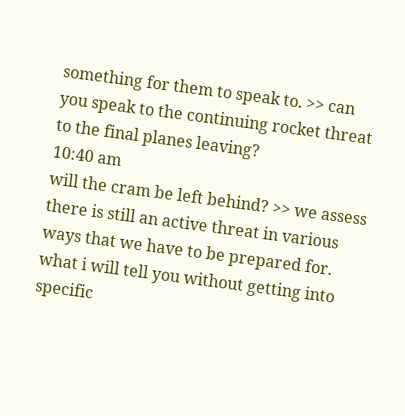something for them to speak to. >> can you speak to the continuing rocket threat to the final planes leaving?
10:40 am
will the cram be left behind? >> we assess there is still an active threat in various ways that we have to be prepared for. what i will tell you without getting into specific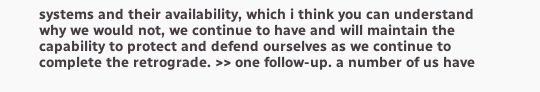systems and their availability, which i think you can understand why we would not, we continue to have and will maintain the capability to protect and defend ourselves as we continue to complete the retrograde. >> one follow-up. a number of us have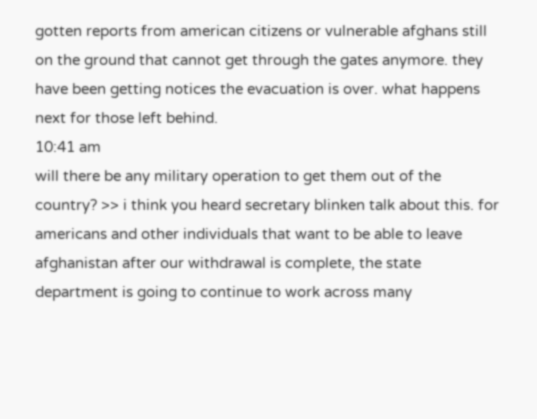gotten reports from american citizens or vulnerable afghans still on the ground that cannot get through the gates anymore. they have been getting notices the evacuation is over. what happens next for those left behind.
10:41 am
will there be any military operation to get them out of the country? >> i think you heard secretary blinken talk about this. for americans and other individuals that want to be able to leave afghanistan after our withdrawal is complete, the state department is going to continue to work across many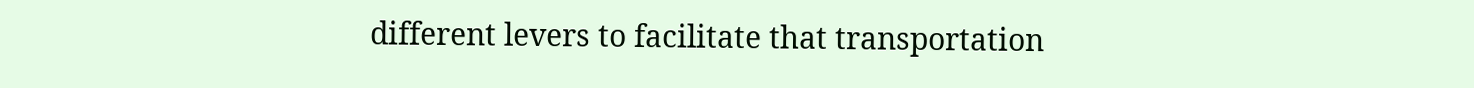different levers to facilitate that transportation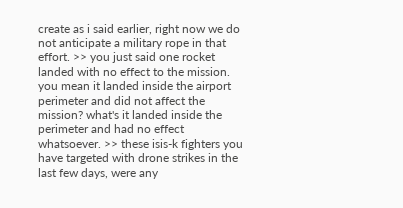create as i said earlier, right now we do not anticipate a military rope in that effort. >> you just said one rocket landed with no effect to the mission. you mean it landed inside the airport perimeter and did not affect the mission? what's it landed inside the perimeter and had no effect whatsoever. >> these isis-k fighters you have targeted with drone strikes in the last few days, were any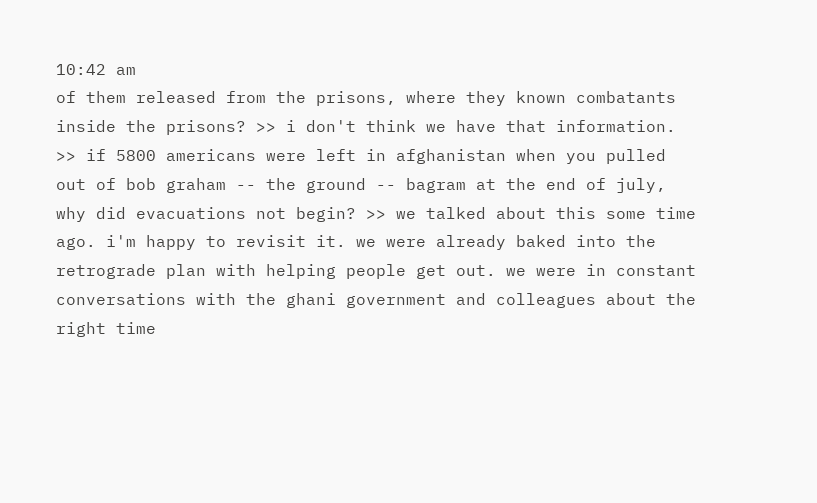10:42 am
of them released from the prisons, where they known combatants inside the prisons? >> i don't think we have that information. >> if 5800 americans were left in afghanistan when you pulled out of bob graham -- the ground -- bagram at the end of july, why did evacuations not begin? >> we talked about this some time ago. i'm happy to revisit it. we were already baked into the retrograde plan with helping people get out. we were in constant conversations with the ghani government and colleagues about the right time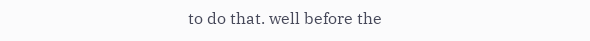to do that. well before the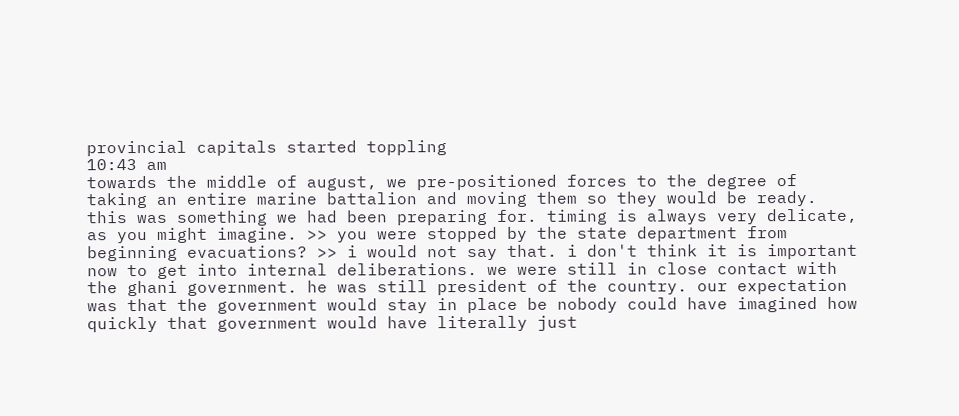provincial capitals started toppling
10:43 am
towards the middle of august, we pre-positioned forces to the degree of taking an entire marine battalion and moving them so they would be ready. this was something we had been preparing for. timing is always very delicate, as you might imagine. >> you were stopped by the state department from beginning evacuations? >> i would not say that. i don't think it is important now to get into internal deliberations. we were still in close contact with the ghani government. he was still president of the country. our expectation was that the government would stay in place be nobody could have imagined how quickly that government would have literally just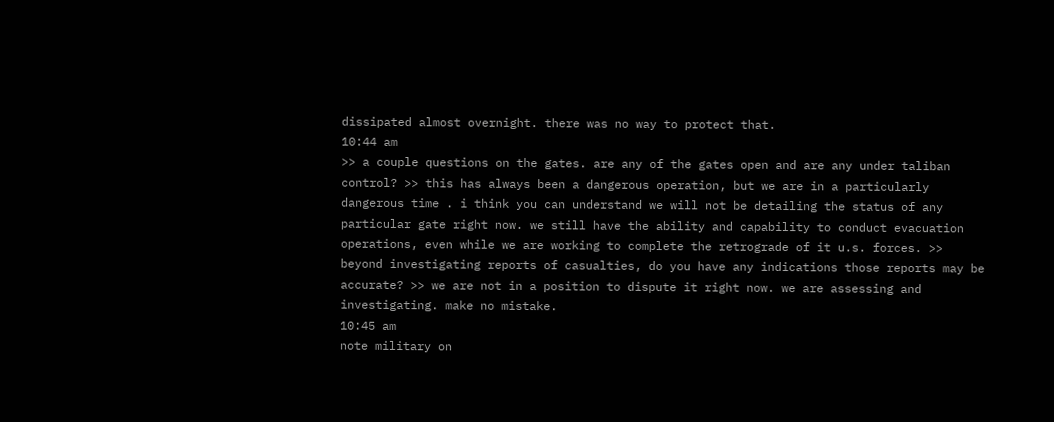dissipated almost overnight. there was no way to protect that.
10:44 am
>> a couple questions on the gates. are any of the gates open and are any under taliban control? >> this has always been a dangerous operation, but we are in a particularly dangerous time . i think you can understand we will not be detailing the status of any particular gate right now. we still have the ability and capability to conduct evacuation operations, even while we are working to complete the retrograde of it u.s. forces. >> beyond investigating reports of casualties, do you have any indications those reports may be accurate? >> we are not in a position to dispute it right now. we are assessing and investigating. make no mistake.
10:45 am
note military on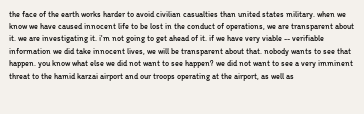the face of the earth works harder to avoid civilian casualties than united states military. when we know we have caused innocent life to be lost in the conduct of operations, we are transparent about it. we are investigating it. i'm not going to get ahead of it. if we have very viable -- verifiable information we did take innocent lives, we will be transparent about that. nobody wants to see that happen. you know what else we did not want to see happen? we did not want to see a very imminent threat to the hamid karzai airport and our troops operating at the airport, as well as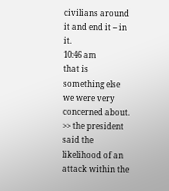civilians around it and end it -- in it.
10:46 am
that is something else we were very concerned about. >> the president said the likelihood of an attack within the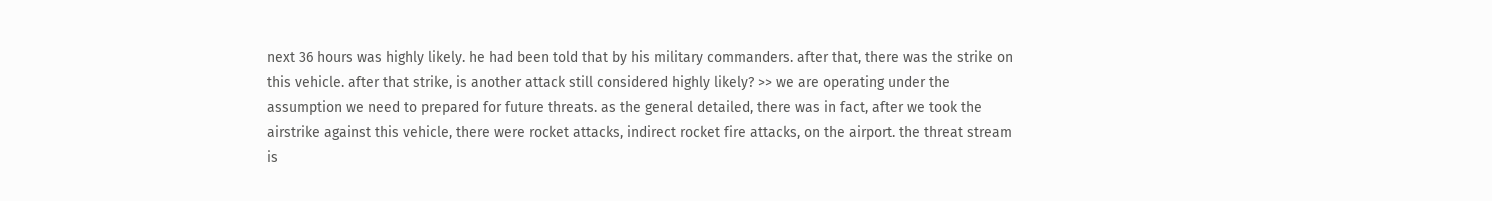next 36 hours was highly likely. he had been told that by his military commanders. after that, there was the strike on this vehicle. after that strike, is another attack still considered highly likely? >> we are operating under the assumption we need to prepared for future threats. as the general detailed, there was in fact, after we took the airstrike against this vehicle, there were rocket attacks, indirect rocket fire attacks, on the airport. the threat stream is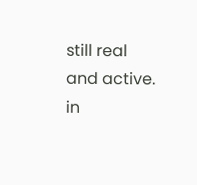still real and active. in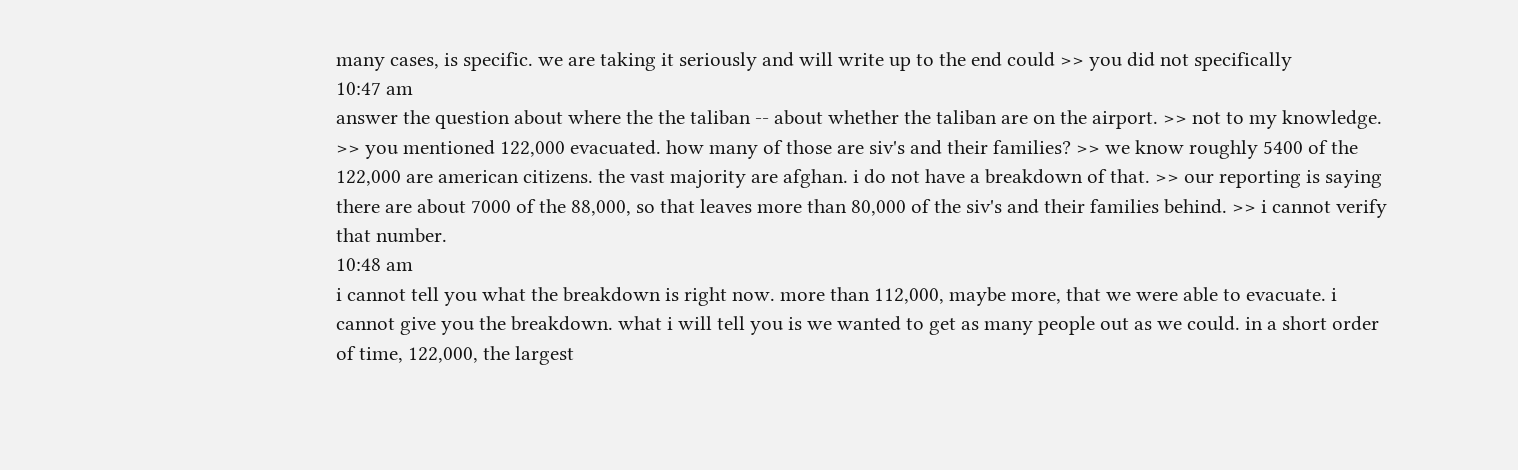many cases, is specific. we are taking it seriously and will write up to the end could >> you did not specifically
10:47 am
answer the question about where the the taliban -- about whether the taliban are on the airport. >> not to my knowledge. >> you mentioned 122,000 evacuated. how many of those are siv's and their families? >> we know roughly 5400 of the 122,000 are american citizens. the vast majority are afghan. i do not have a breakdown of that. >> our reporting is saying there are about 7000 of the 88,000, so that leaves more than 80,000 of the siv's and their families behind. >> i cannot verify that number.
10:48 am
i cannot tell you what the breakdown is right now. more than 112,000, maybe more, that we were able to evacuate. i cannot give you the breakdown. what i will tell you is we wanted to get as many people out as we could. in a short order of time, 122,000, the largest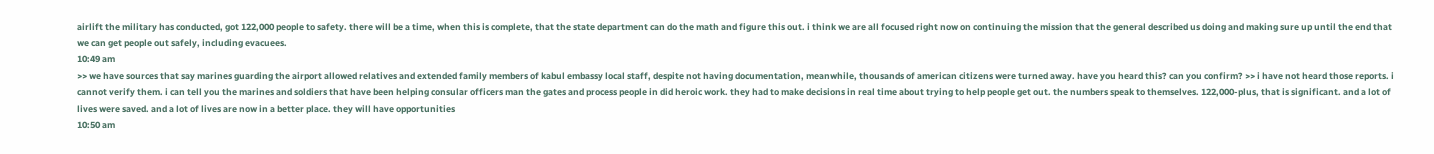airlift the military has conducted, got 122,000 people to safety. there will be a time, when this is complete, that the state department can do the math and figure this out. i think we are all focused right now on continuing the mission that the general described us doing and making sure up until the end that we can get people out safely, including evacuees.
10:49 am
>> we have sources that say marines guarding the airport allowed relatives and extended family members of kabul embassy local staff, despite not having documentation, meanwhile, thousands of american citizens were turned away. have you heard this? can you confirm? >> i have not heard those reports. i cannot verify them. i can tell you the marines and soldiers that have been helping consular officers man the gates and process people in did heroic work. they had to make decisions in real time about trying to help people get out. the numbers speak to themselves. 122,000-plus, that is significant. and a lot of lives were saved. and a lot of lives are now in a better place. they will have opportunities
10:50 am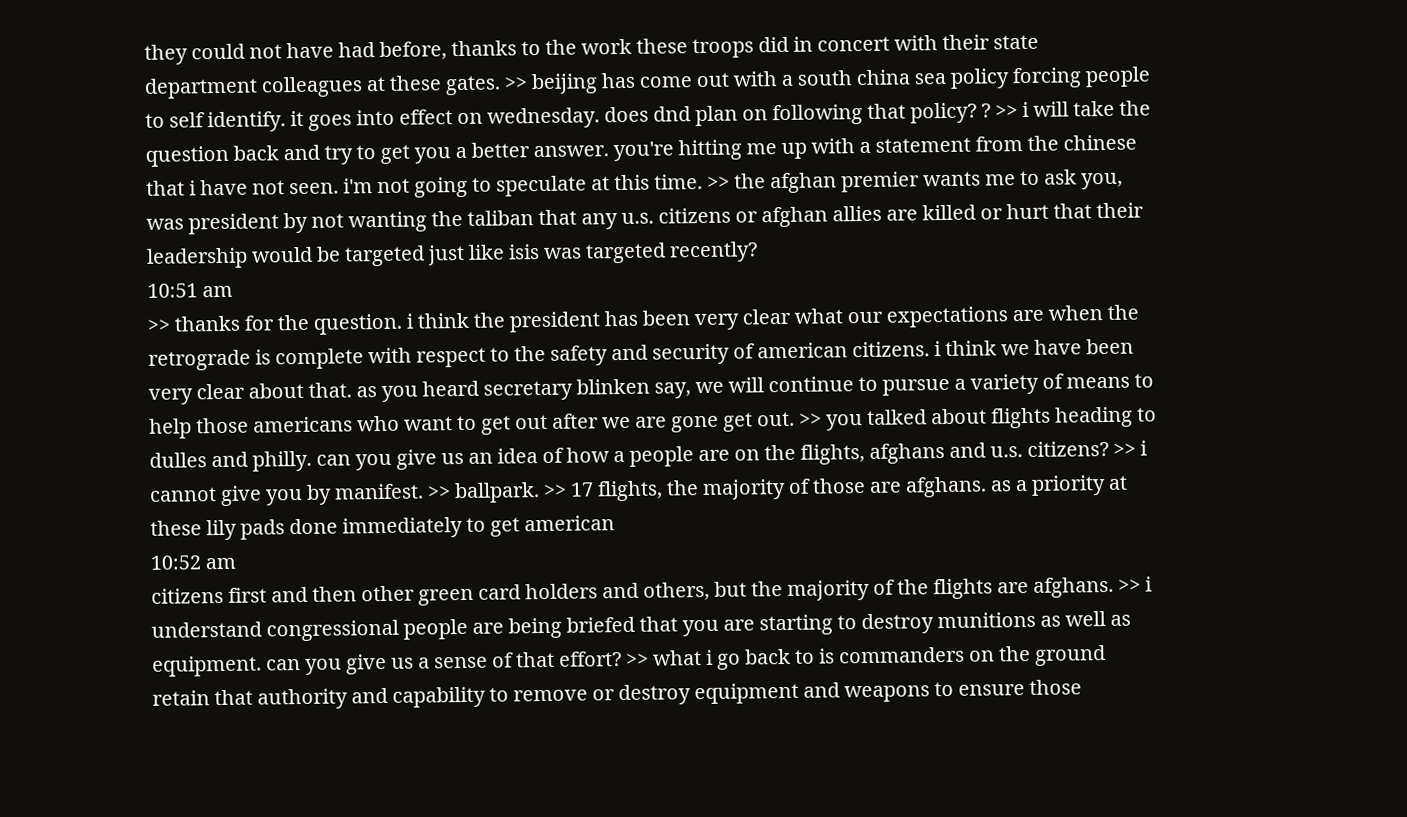they could not have had before, thanks to the work these troops did in concert with their state department colleagues at these gates. >> beijing has come out with a south china sea policy forcing people to self identify. it goes into effect on wednesday. does dnd plan on following that policy? ? >> i will take the question back and try to get you a better answer. you're hitting me up with a statement from the chinese that i have not seen. i'm not going to speculate at this time. >> the afghan premier wants me to ask you, was president by not wanting the taliban that any u.s. citizens or afghan allies are killed or hurt that their leadership would be targeted just like isis was targeted recently?
10:51 am
>> thanks for the question. i think the president has been very clear what our expectations are when the retrograde is complete with respect to the safety and security of american citizens. i think we have been very clear about that. as you heard secretary blinken say, we will continue to pursue a variety of means to help those americans who want to get out after we are gone get out. >> you talked about flights heading to dulles and philly. can you give us an idea of how a people are on the flights, afghans and u.s. citizens? >> i cannot give you by manifest. >> ballpark. >> 17 flights, the majority of those are afghans. as a priority at these lily pads done immediately to get american
10:52 am
citizens first and then other green card holders and others, but the majority of the flights are afghans. >> i understand congressional people are being briefed that you are starting to destroy munitions as well as equipment. can you give us a sense of that effort? >> what i go back to is commanders on the ground retain that authority and capability to remove or destroy equipment and weapons to ensure those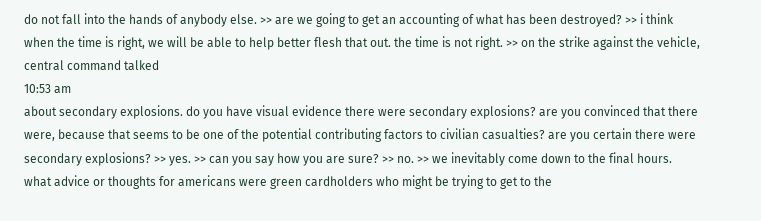do not fall into the hands of anybody else. >> are we going to get an accounting of what has been destroyed? >> i think when the time is right, we will be able to help better flesh that out. the time is not right. >> on the strike against the vehicle, central command talked
10:53 am
about secondary explosions. do you have visual evidence there were secondary explosions? are you convinced that there were, because that seems to be one of the potential contributing factors to civilian casualties? are you certain there were secondary explosions? >> yes. >> can you say how you are sure? >> no. >> we inevitably come down to the final hours. what advice or thoughts for americans were green cardholders who might be trying to get to the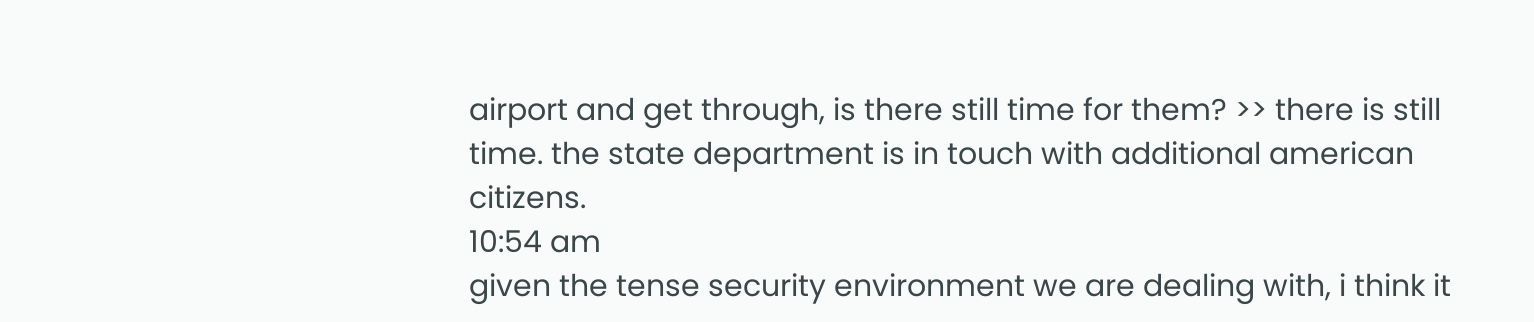airport and get through, is there still time for them? >> there is still time. the state department is in touch with additional american citizens.
10:54 am
given the tense security environment we are dealing with, i think it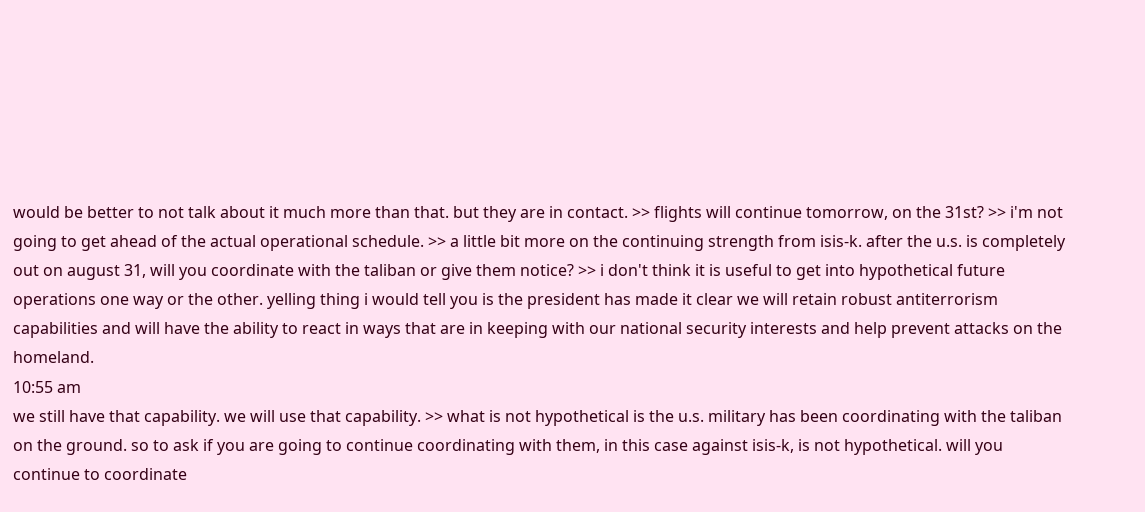would be better to not talk about it much more than that. but they are in contact. >> flights will continue tomorrow, on the 31st? >> i'm not going to get ahead of the actual operational schedule. >> a little bit more on the continuing strength from isis-k. after the u.s. is completely out on august 31, will you coordinate with the taliban or give them notice? >> i don't think it is useful to get into hypothetical future operations one way or the other. yelling thing i would tell you is the president has made it clear we will retain robust antiterrorism capabilities and will have the ability to react in ways that are in keeping with our national security interests and help prevent attacks on the homeland.
10:55 am
we still have that capability. we will use that capability. >> what is not hypothetical is the u.s. military has been coordinating with the taliban on the ground. so to ask if you are going to continue coordinating with them, in this case against isis-k, is not hypothetical. will you continue to coordinate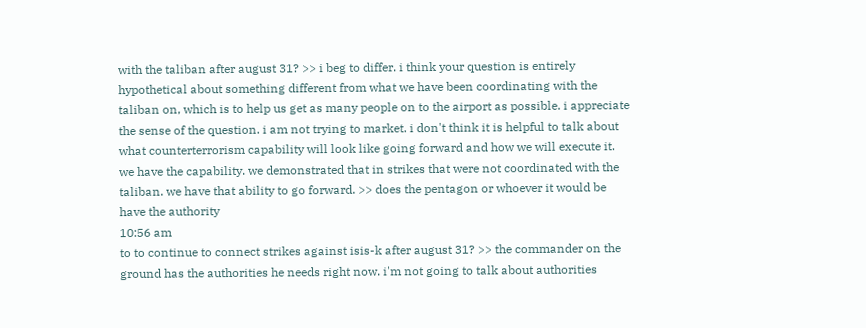with the taliban after august 31? >> i beg to differ. i think your question is entirely hypothetical about something different from what we have been coordinating with the taliban on, which is to help us get as many people on to the airport as possible. i appreciate the sense of the question. i am not trying to market. i don't think it is helpful to talk about what counterterrorism capability will look like going forward and how we will execute it. we have the capability. we demonstrated that in strikes that were not coordinated with the taliban. we have that ability to go forward. >> does the pentagon or whoever it would be have the authority
10:56 am
to to continue to connect strikes against isis-k after august 31? >> the commander on the ground has the authorities he needs right now. i'm not going to talk about authorities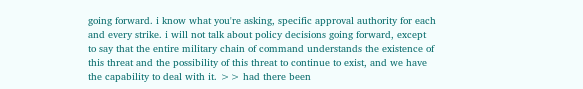going forward. i know what you're asking, specific approval authority for each and every strike. i will not talk about policy decisions going forward, except to say that the entire military chain of command understands the existence of this threat and the possibility of this threat to continue to exist, and we have the capability to deal with it. >> had there been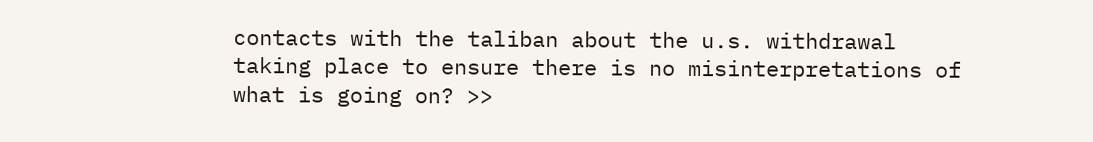contacts with the taliban about the u.s. withdrawal taking place to ensure there is no misinterpretations of what is going on? >>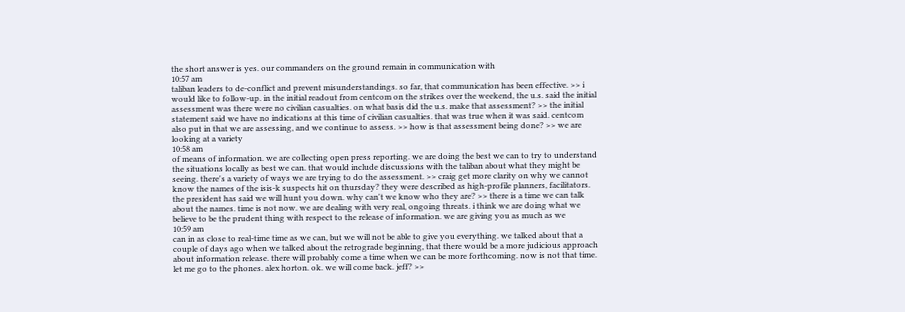the short answer is yes. our commanders on the ground remain in communication with
10:57 am
taliban leaders to de-conflict and prevent misunderstandings. so far, that communication has been effective. >> i would like to follow-up. in the initial readout from centcom on the strikes over the weekend, the u.s. said the initial assessment was there were no civilian casualties. on what basis did the u.s. make that assessment? >> the initial statement said we have no indications at this time of civilian casualties. that was true when it was said. centcom also put in that we are assessing, and we continue to assess. >> how is that assessment being done? >> we are looking at a variety
10:58 am
of means of information. we are collecting open press reporting. we are doing the best we can to try to understand the situations locally as best we can. that would include discussions with the taliban about what they might be seeing. there's a variety of ways we are trying to do the assessment. >> craig get more clarity on why we cannot know the names of the isis-k suspects hit on thursday? they were described as high-profile planners, facilitators. the president has said we will hunt you down. why can't we know who they are? >> there is a time we can talk about the names. time is not now. we are dealing with very real, ongoing threats. i think we are doing what we believe to be the prudent thing with respect to the release of information. we are giving you as much as we
10:59 am
can in as close to real-time time as we can, but we will not be able to give you everything. we talked about that a couple of days ago when we talked about the retrograde beginning, that there would be a more judicious approach about information release. there will probably come a time when we can be more forthcoming. now is not that time. let me go to the phones. alex horton. ok. we will come back. jeff? >>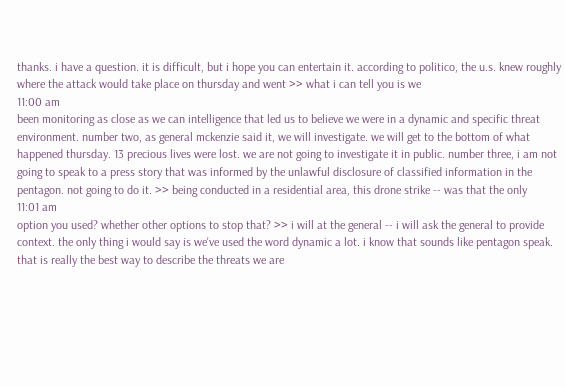thanks. i have a question. it is difficult, but i hope you can entertain it. according to politico, the u.s. knew roughly where the attack would take place on thursday and went >> what i can tell you is we
11:00 am
been monitoring as close as we can intelligence that led us to believe we were in a dynamic and specific threat environment. number two, as general mckenzie said it, we will investigate. we will get to the bottom of what happened thursday. 13 precious lives were lost. we are not going to investigate it in public. number three, i am not going to speak to a press story that was informed by the unlawful disclosure of classified information in the pentagon. not going to do it. >> being conducted in a residential area, this drone strike -- was that the only
11:01 am
option you used? whether other options to stop that? >> i will at the general -- i will ask the general to provide context. the only thing i would say is we've used the word dynamic a lot. i know that sounds like pentagon speak. that is really the best way to describe the threats we are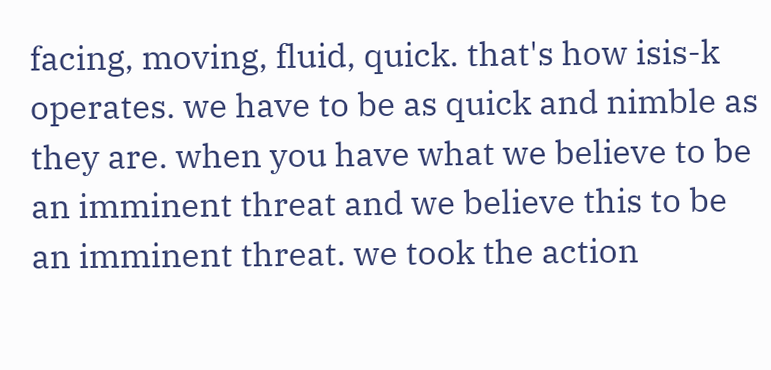facing, moving, fluid, quick. that's how isis-k operates. we have to be as quick and nimble as they are. when you have what we believe to be an imminent threat and we believe this to be an imminent threat. we took the action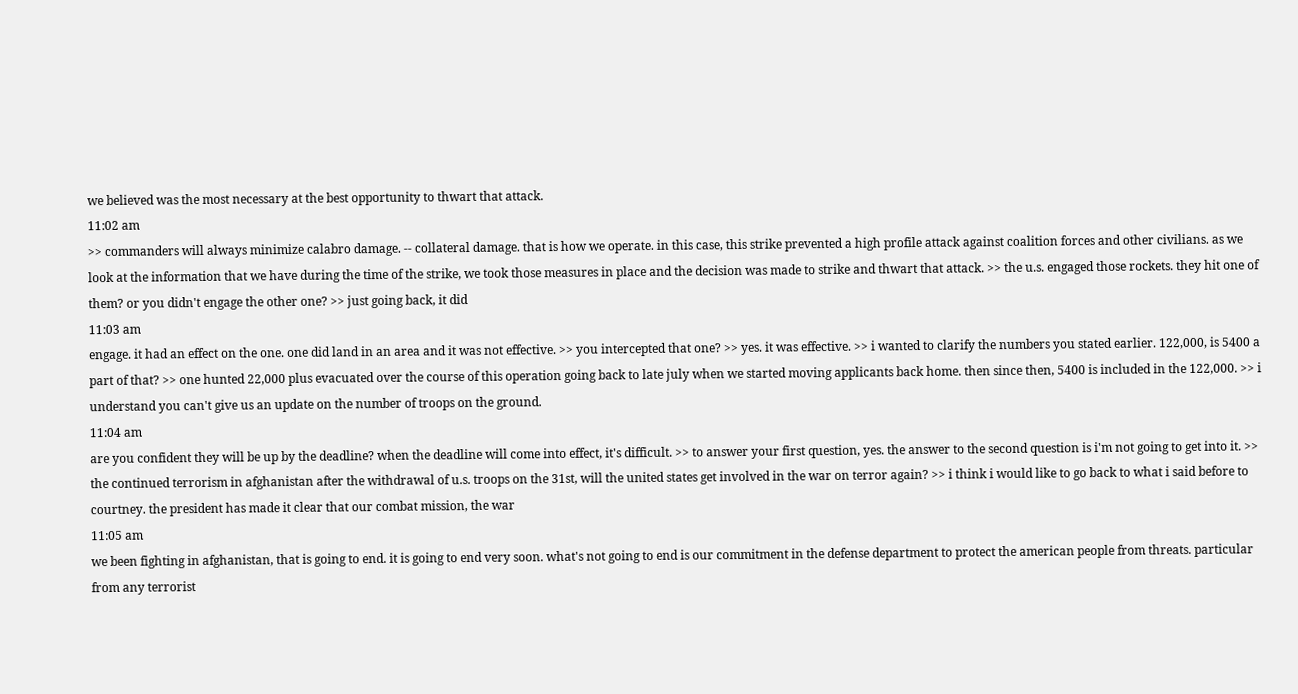we believed was the most necessary at the best opportunity to thwart that attack.
11:02 am
>> commanders will always minimize calabro damage. -- collateral damage. that is how we operate. in this case, this strike prevented a high profile attack against coalition forces and other civilians. as we look at the information that we have during the time of the strike, we took those measures in place and the decision was made to strike and thwart that attack. >> the u.s. engaged those rockets. they hit one of them? or you didn't engage the other one? >> just going back, it did
11:03 am
engage. it had an effect on the one. one did land in an area and it was not effective. >> you intercepted that one? >> yes. it was effective. >> i wanted to clarify the numbers you stated earlier. 122,000, is 5400 a part of that? >> one hunted 22,000 plus evacuated over the course of this operation going back to late july when we started moving applicants back home. then since then, 5400 is included in the 122,000. >> i understand you can't give us an update on the number of troops on the ground.
11:04 am
are you confident they will be up by the deadline? when the deadline will come into effect, it's difficult. >> to answer your first question, yes. the answer to the second question is i'm not going to get into it. >> the continued terrorism in afghanistan after the withdrawal of u.s. troops on the 31st, will the united states get involved in the war on terror again? >> i think i would like to go back to what i said before to courtney. the president has made it clear that our combat mission, the war
11:05 am
we been fighting in afghanistan, that is going to end. it is going to end very soon. what's not going to end is our commitment in the defense department to protect the american people from threats. particular from any terrorist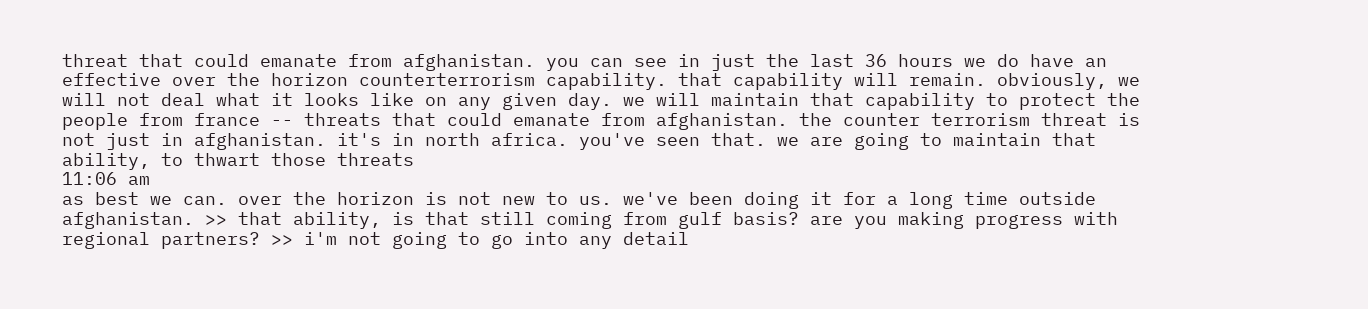threat that could emanate from afghanistan. you can see in just the last 36 hours we do have an effective over the horizon counterterrorism capability. that capability will remain. obviously, we will not deal what it looks like on any given day. we will maintain that capability to protect the people from france -- threats that could emanate from afghanistan. the counter terrorism threat is not just in afghanistan. it's in north africa. you've seen that. we are going to maintain that ability, to thwart those threats
11:06 am
as best we can. over the horizon is not new to us. we've been doing it for a long time outside afghanistan. >> that ability, is that still coming from gulf basis? are you making progress with regional partners? >> i'm not going to go into any detail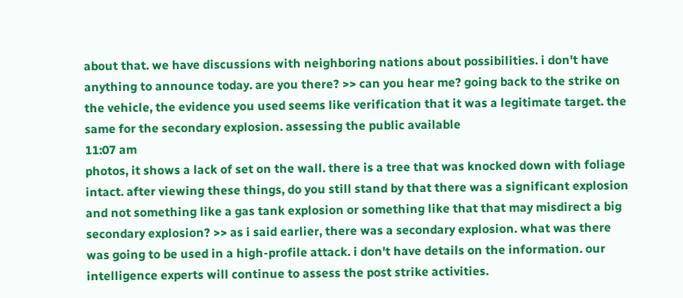about that. we have discussions with neighboring nations about possibilities. i don't have anything to announce today. are you there? >> can you hear me? going back to the strike on the vehicle, the evidence you used seems like verification that it was a legitimate target. the same for the secondary explosion. assessing the public available
11:07 am
photos, it shows a lack of set on the wall. there is a tree that was knocked down with foliage intact. after viewing these things, do you still stand by that there was a significant explosion and not something like a gas tank explosion or something like that that may misdirect a big secondary explosion? >> as i said earlier, there was a secondary explosion. what was there was going to be used in a high-profile attack. i don't have details on the information. our intelligence experts will continue to assess the post strike activities.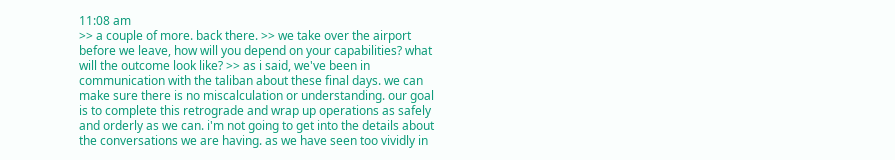11:08 am
>> a couple of more. back there. >> we take over the airport before we leave, how will you depend on your capabilities? what will the outcome look like? >> as i said, we've been in communication with the taliban about these final days. we can make sure there is no miscalculation or understanding. our goal is to complete this retrograde and wrap up operations as safely and orderly as we can. i'm not going to get into the details about the conversations we are having. as we have seen too vividly in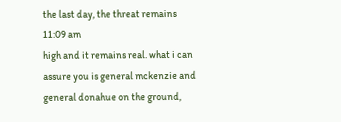the last day, the threat remains
11:09 am
high and it remains real. what i can assure you is general mckenzie and general donahue on the ground,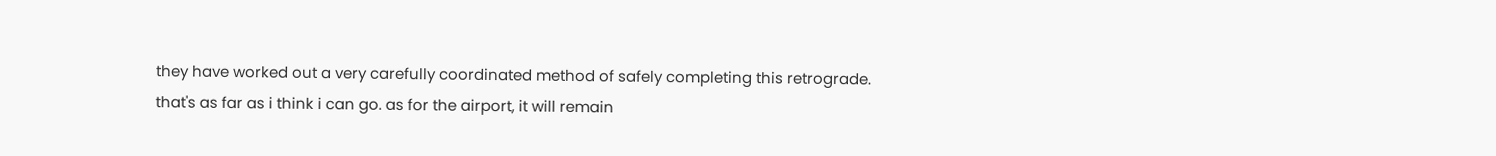they have worked out a very carefully coordinated method of safely completing this retrograde. that's as far as i think i can go. as for the airport, it will remain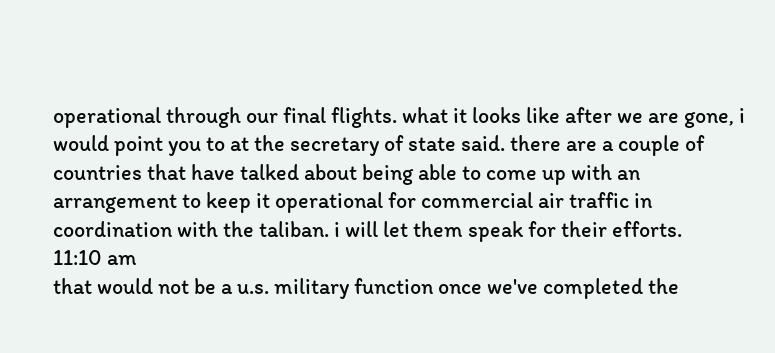operational through our final flights. what it looks like after we are gone, i would point you to at the secretary of state said. there are a couple of countries that have talked about being able to come up with an arrangement to keep it operational for commercial air traffic in coordination with the taliban. i will let them speak for their efforts.
11:10 am
that would not be a u.s. military function once we've completed the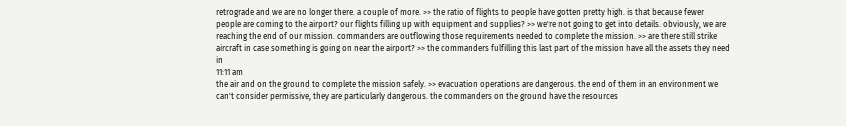retrograde and we are no longer there. a couple of more. >> the ratio of flights to people have gotten pretty high. is that because fewer people are coming to the airport? our flights filling up with equipment and supplies? >> we're not going to get into details. obviously, we are reaching the end of our mission. commanders are outflowing those requirements needed to complete the mission. >> are there still strike aircraft in case something is going on near the airport? >> the commanders fulfilling this last part of the mission have all the assets they need in
11:11 am
the air and on the ground to complete the mission safely. >> evacuation operations are dangerous. the end of them in an environment we can't consider permissive, they are particularly dangerous. the commanders on the ground have the resources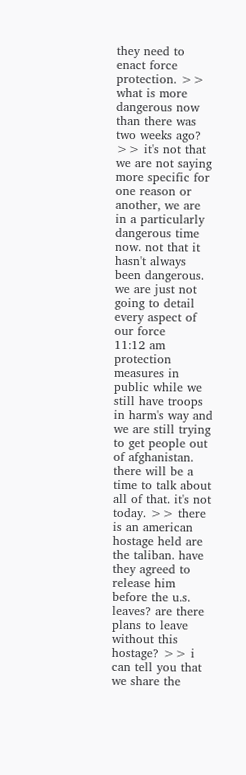they need to enact force protection. >> what is more dangerous now than there was two weeks ago? >> it's not that we are not saying more specific for one reason or another, we are in a particularly dangerous time now. not that it hasn't always been dangerous. we are just not going to detail every aspect of our force
11:12 am
protection measures in public while we still have troops in harm's way and we are still trying to get people out of afghanistan. there will be a time to talk about all of that. it's not today. >> there is an american hostage held are the taliban. have they agreed to release him before the u.s. leaves? are there plans to leave without this hostage? >> i can tell you that we share the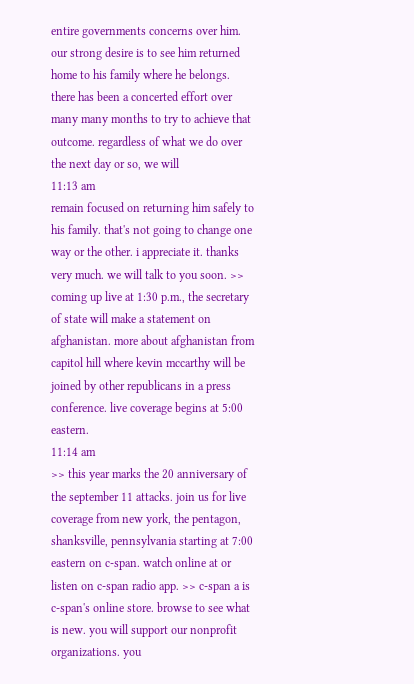entire governments concerns over him. our strong desire is to see him returned home to his family where he belongs. there has been a concerted effort over many many months to try to achieve that outcome. regardless of what we do over the next day or so, we will
11:13 am
remain focused on returning him safely to his family. that's not going to change one way or the other. i appreciate it. thanks very much. we will talk to you soon. >> coming up live at 1:30 p.m., the secretary of state will make a statement on afghanistan. more about afghanistan from capitol hill where kevin mccarthy will be joined by other republicans in a press conference. live coverage begins at 5:00 eastern.
11:14 am
>> this year marks the 20 anniversary of the september 11 attacks. join us for live coverage from new york, the pentagon, shanksville, pennsylvania starting at 7:00 eastern on c-span. watch online at or listen on c-span radio app. >> c-span a is c-span's online store. browse to see what is new. you will support our nonprofit organizations. you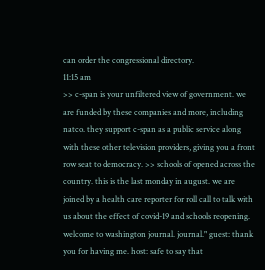can order the congressional directory.
11:15 am
>> c-span is your unfiltered view of government. we are funded by these companies and more, including natco. they support c-span as a public service along with these other television providers, giving you a front row seat to democracy. >> schools of opened across the country. this is the last monday in august. we are joined by a health care reporter for roll call to talk with us about the effect of covid-19 and schools reopening. welcome to washington journal. journal." guest: thank you for having me. host: safe to say that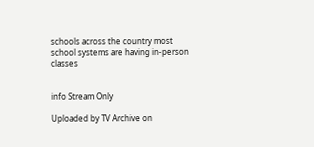schools across the country most school systems are having in-person classes


info Stream Only

Uploaded by TV Archive on